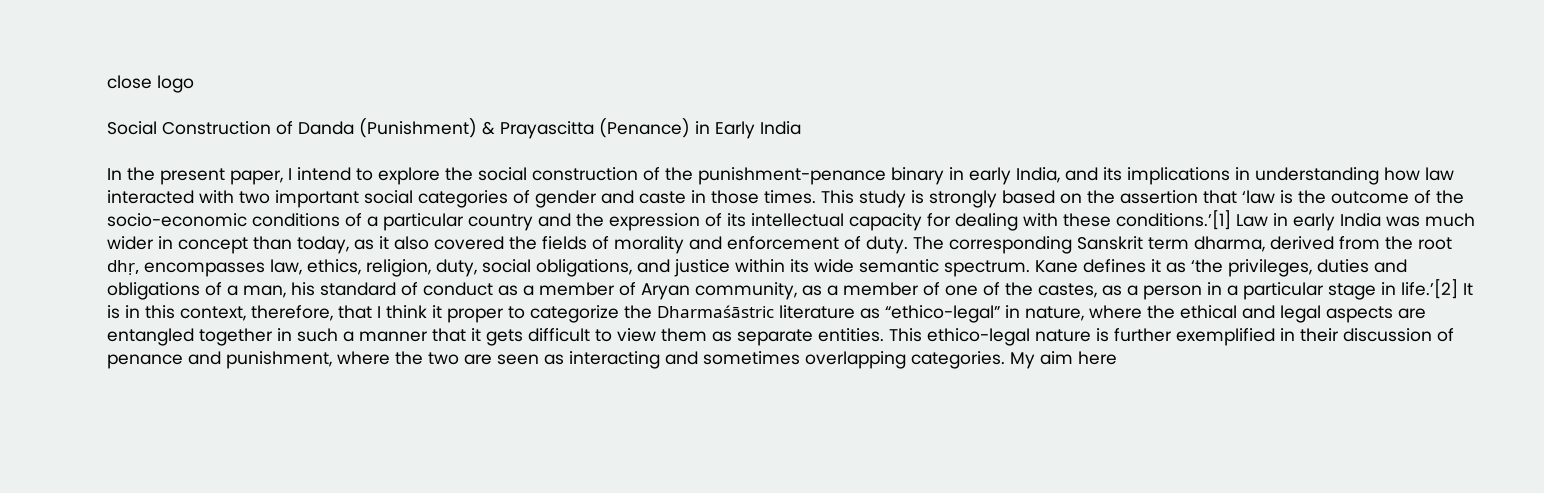close logo

Social Construction of Danda (Punishment) & Prayascitta (Penance) in Early India

In the present paper, I intend to explore the social construction of the punishment-penance binary in early India, and its implications in understanding how law interacted with two important social categories of gender and caste in those times. This study is strongly based on the assertion that ‘law is the outcome of the socio-economic conditions of a particular country and the expression of its intellectual capacity for dealing with these conditions.’[1] Law in early India was much wider in concept than today, as it also covered the fields of morality and enforcement of duty. The corresponding Sanskrit term dharma, derived from the root dhṛ, encompasses law, ethics, religion, duty, social obligations, and justice within its wide semantic spectrum. Kane defines it as ‘the privileges, duties and obligations of a man, his standard of conduct as a member of Aryan community, as a member of one of the castes, as a person in a particular stage in life.’[2] It is in this context, therefore, that I think it proper to categorize the Dharmaśāstric literature as “ethico-legal” in nature, where the ethical and legal aspects are entangled together in such a manner that it gets difficult to view them as separate entities. This ethico-legal nature is further exemplified in their discussion of penance and punishment, where the two are seen as interacting and sometimes overlapping categories. My aim here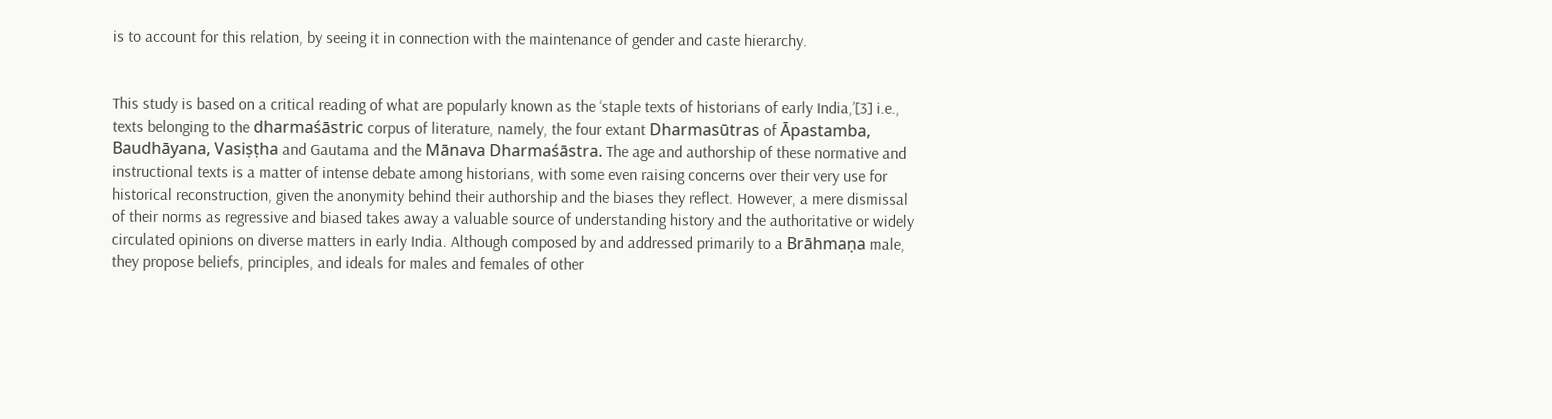is to account for this relation, by seeing it in connection with the maintenance of gender and caste hierarchy.


This study is based on a critical reading of what are popularly known as the ‘staple texts of historians of early India,’[3] i.e., texts belonging to the dharmaśāstric corpus of literature, namely, the four extant Dharmasūtras of Āpastamba, Baudhāyana, Vasiṣṭha and Gautama and the Mānava Dharmaśāstra. The age and authorship of these normative and instructional texts is a matter of intense debate among historians, with some even raising concerns over their very use for historical reconstruction, given the anonymity behind their authorship and the biases they reflect. However, a mere dismissal of their norms as regressive and biased takes away a valuable source of understanding history and the authoritative or widely circulated opinions on diverse matters in early India. Although composed by and addressed primarily to a Brāhmaṇa male, they propose beliefs, principles, and ideals for males and females of other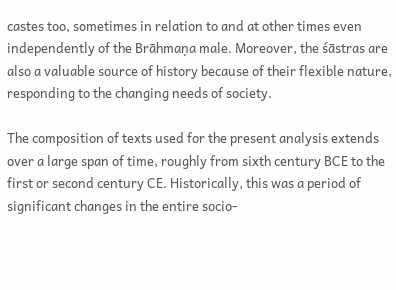castes too, sometimes in relation to and at other times even independently of the Brāhmaṇa male. Moreover, the śāstras are also a valuable source of history because of their flexible nature, responding to the changing needs of society.

The composition of texts used for the present analysis extends over a large span of time, roughly from sixth century BCE to the first or second century CE. Historically, this was a period of significant changes in the entire socio-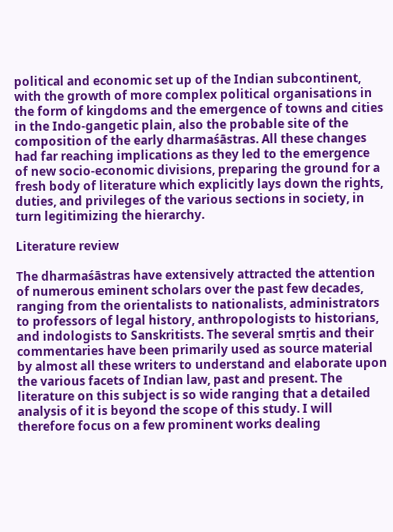political and economic set up of the Indian subcontinent, with the growth of more complex political organisations in the form of kingdoms and the emergence of towns and cities in the Indo-gangetic plain, also the probable site of the composition of the early dharmaśāstras. All these changes had far reaching implications as they led to the emergence of new socio-economic divisions, preparing the ground for a fresh body of literature which explicitly lays down the rights, duties, and privileges of the various sections in society, in turn legitimizing the hierarchy.

Literature review

The dharmaśāstras have extensively attracted the attention of numerous eminent scholars over the past few decades, ranging from the orientalists to nationalists, administrators to professors of legal history, anthropologists to historians, and indologists to Sanskritists. The several smṛtis and their commentaries have been primarily used as source material by almost all these writers to understand and elaborate upon the various facets of Indian law, past and present. The literature on this subject is so wide ranging that a detailed analysis of it is beyond the scope of this study. I will therefore focus on a few prominent works dealing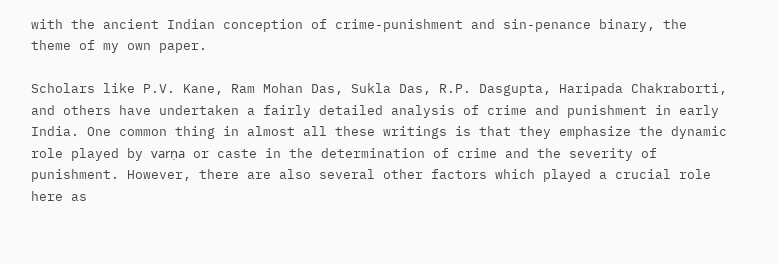with the ancient Indian conception of crime-punishment and sin-penance binary, the theme of my own paper.

Scholars like P.V. Kane, Ram Mohan Das, Sukla Das, R.P. Dasgupta, Haripada Chakraborti, and others have undertaken a fairly detailed analysis of crime and punishment in early India. One common thing in almost all these writings is that they emphasize the dynamic role played by varṇa or caste in the determination of crime and the severity of punishment. However, there are also several other factors which played a crucial role here as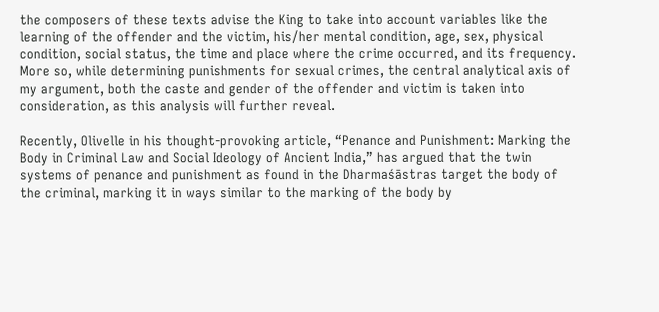the composers of these texts advise the King to take into account variables like the learning of the offender and the victim, his/her mental condition, age, sex, physical condition, social status, the time and place where the crime occurred, and its frequency. More so, while determining punishments for sexual crimes, the central analytical axis of my argument, both the caste and gender of the offender and victim is taken into consideration, as this analysis will further reveal.

Recently, Olivelle in his thought-provoking article, “Penance and Punishment: Marking the Body in Criminal Law and Social Ideology of Ancient India,” has argued that the twin systems of penance and punishment as found in the Dharmaśāstras target the body of the criminal, marking it in ways similar to the marking of the body by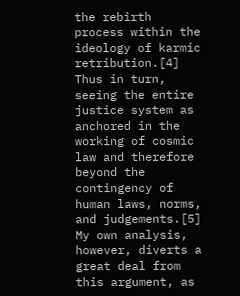the rebirth process within the ideology of karmic retribution.[4] Thus in turn, seeing the entire justice system as anchored in the working of cosmic law and therefore beyond the contingency of human laws, norms, and judgements.[5] My own analysis, however, diverts a great deal from this argument, as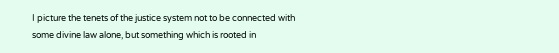I picture the tenets of the justice system not to be connected with some divine law alone, but something which is rooted in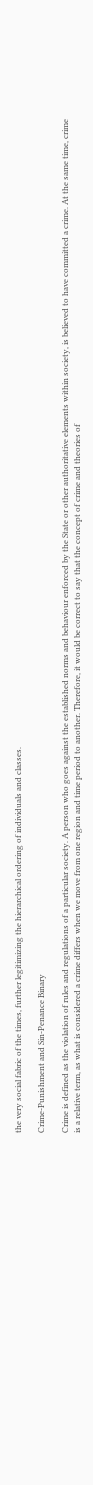the very social fabric of the times, further legitimizing the hierarchical ordering of individuals and classes.

Crime-Punishment and Sin-Penance Binary

Crime is defined as the violation of rules and regulations of a particular society. A person who goes against the established norms and behaviour enforced by the State or other authoritative elements within society, is believed to have committed a crime. At the same time, crime is a relative term, as what is considered a crime differs when we move from one region and time period to another. Therefore, it would be correct to say that the concept of crime and theories of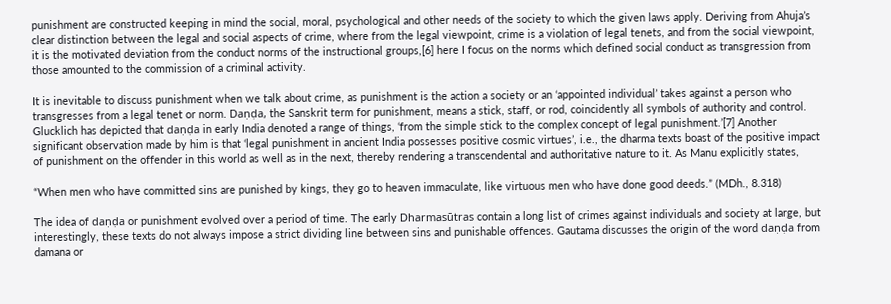punishment are constructed keeping in mind the social, moral, psychological and other needs of the society to which the given laws apply. Deriving from Ahuja’s clear distinction between the legal and social aspects of crime, where from the legal viewpoint, crime is a violation of legal tenets, and from the social viewpoint, it is the motivated deviation from the conduct norms of the instructional groups,[6] here I focus on the norms which defined social conduct as transgression from those amounted to the commission of a criminal activity.

It is inevitable to discuss punishment when we talk about crime, as punishment is the action a society or an ‘appointed individual’ takes against a person who transgresses from a legal tenet or norm. Daṇḍa, the Sanskrit term for punishment, means a stick, staff, or rod, coincidently all symbols of authority and control. Glucklich has depicted that daṇḍa in early India denoted a range of things, ‘from the simple stick to the complex concept of legal punishment.’[7] Another significant observation made by him is that ‘legal punishment in ancient India possesses positive cosmic virtues’, i.e., the dharma texts boast of the positive impact of punishment on the offender in this world as well as in the next, thereby rendering a transcendental and authoritative nature to it. As Manu explicitly states,

“When men who have committed sins are punished by kings, they go to heaven immaculate, like virtuous men who have done good deeds.” (MDh., 8.318)

The idea of daṇḍa or punishment evolved over a period of time. The early Dharmasūtras contain a long list of crimes against individuals and society at large, but interestingly, these texts do not always impose a strict dividing line between sins and punishable offences. Gautama discusses the origin of the word daṇḍa from damana or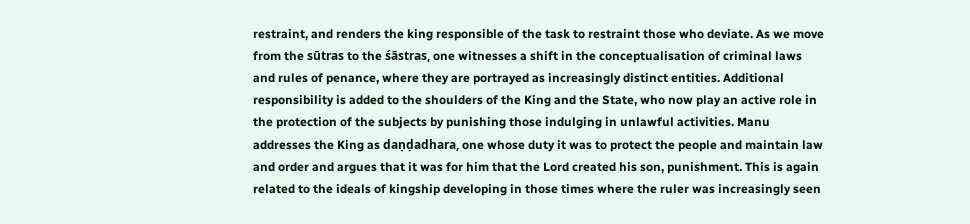restraint, and renders the king responsible of the task to restraint those who deviate. As we move from the sūtras to the śāstras, one witnesses a shift in the conceptualisation of criminal laws and rules of penance, where they are portrayed as increasingly distinct entities. Additional responsibility is added to the shoulders of the King and the State, who now play an active role in the protection of the subjects by punishing those indulging in unlawful activities. Manu addresses the King as daṇḍadhara, one whose duty it was to protect the people and maintain law and order and argues that it was for him that the Lord created his son, punishment. This is again related to the ideals of kingship developing in those times where the ruler was increasingly seen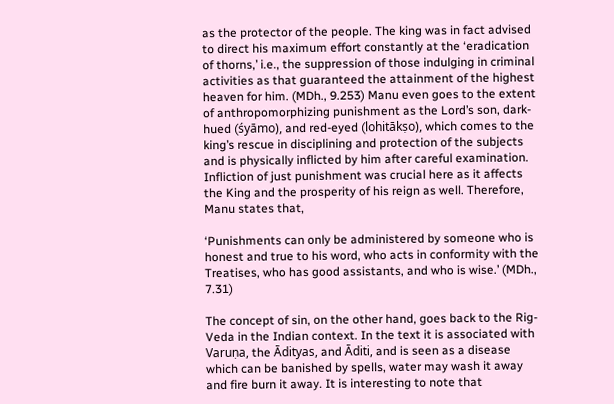as the protector of the people. The king was in fact advised to direct his maximum effort constantly at the ‘eradication of thorns,’ i.e., the suppression of those indulging in criminal activities as that guaranteed the attainment of the highest heaven for him. (MDh., 9.253) Manu even goes to the extent of anthropomorphizing punishment as the Lord’s son, dark-hued (śyāmo), and red-eyed (lohitākṣo), which comes to the king’s rescue in disciplining and protection of the subjects and is physically inflicted by him after careful examination. Infliction of just punishment was crucial here as it affects the King and the prosperity of his reign as well. Therefore, Manu states that,

‘Punishments can only be administered by someone who is honest and true to his word, who acts in conformity with the Treatises, who has good assistants, and who is wise.’ (MDh., 7.31)

The concept of sin, on the other hand, goes back to the Rig-Veda in the Indian context. In the text it is associated with Varuṇa, the Ādityas, and Āditi, and is seen as a disease which can be banished by spells, water may wash it away and fire burn it away. It is interesting to note that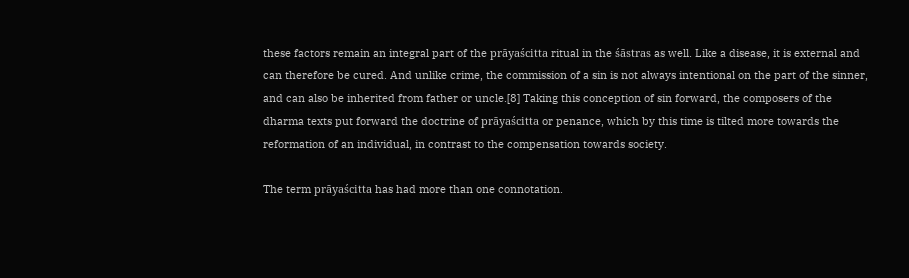these factors remain an integral part of the prāyaścitta ritual in the śāstras as well. Like a disease, it is external and can therefore be cured. And unlike crime, the commission of a sin is not always intentional on the part of the sinner, and can also be inherited from father or uncle.[8] Taking this conception of sin forward, the composers of the dharma texts put forward the doctrine of prāyaścitta or penance, which by this time is tilted more towards the reformation of an individual, in contrast to the compensation towards society.

The term prāyaścitta has had more than one connotation.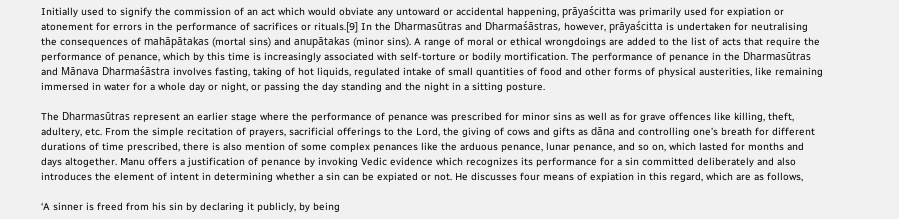Initially used to signify the commission of an act which would obviate any untoward or accidental happening, prāyaścitta was primarily used for expiation or atonement for errors in the performance of sacrifices or rituals.[9] In the Dharmasūtras and Dharmaśāstras, however, prāyaścitta is undertaken for neutralising the consequences of mahāpātakas (mortal sins) and anupātakas (minor sins). A range of moral or ethical wrongdoings are added to the list of acts that require the performance of penance, which by this time is increasingly associated with self-torture or bodily mortification. The performance of penance in the Dharmasūtras and Mānava Dharmaśāstra involves fasting, taking of hot liquids, regulated intake of small quantities of food and other forms of physical austerities, like remaining immersed in water for a whole day or night, or passing the day standing and the night in a sitting posture.

The Dharmasūtras represent an earlier stage where the performance of penance was prescribed for minor sins as well as for grave offences like killing, theft, adultery, etc. From the simple recitation of prayers, sacrificial offerings to the Lord, the giving of cows and gifts as dāna and controlling one’s breath for different durations of time prescribed, there is also mention of some complex penances like the arduous penance, lunar penance, and so on, which lasted for months and days altogether. Manu offers a justification of penance by invoking Vedic evidence which recognizes its performance for a sin committed deliberately and also introduces the element of intent in determining whether a sin can be expiated or not. He discusses four means of expiation in this regard, which are as follows,

‘A sinner is freed from his sin by declaring it publicly, by being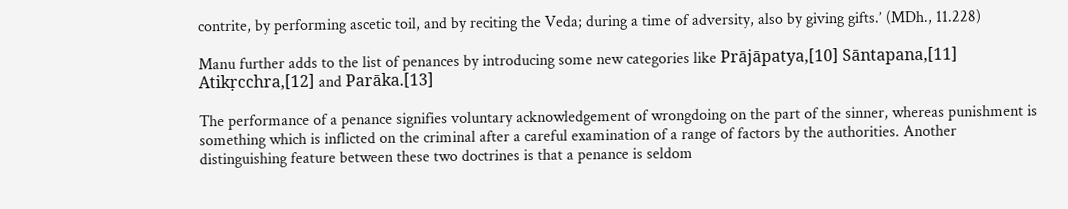contrite, by performing ascetic toil, and by reciting the Veda; during a time of adversity, also by giving gifts.’ (MDh., 11.228)

Manu further adds to the list of penances by introducing some new categories like Prājāpatya,[10] Sāntapana,[11] Atikṛcchra,[12] and Parāka.[13]

The performance of a penance signifies voluntary acknowledgement of wrongdoing on the part of the sinner, whereas punishment is something which is inflicted on the criminal after a careful examination of a range of factors by the authorities. Another distinguishing feature between these two doctrines is that a penance is seldom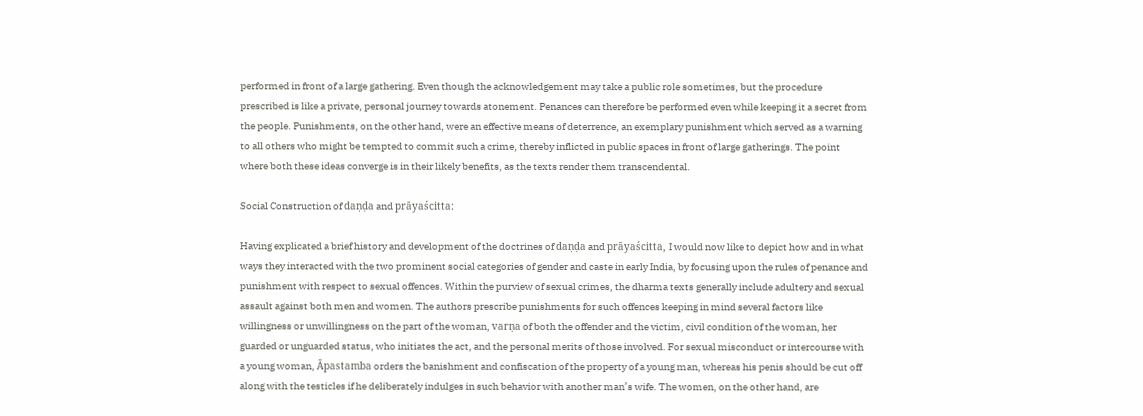performed in front of a large gathering. Even though the acknowledgement may take a public role sometimes, but the procedure prescribed is like a private, personal journey towards atonement. Penances can therefore be performed even while keeping it a secret from the people. Punishments, on the other hand, were an effective means of deterrence, an exemplary punishment which served as a warning to all others who might be tempted to commit such a crime, thereby inflicted in public spaces in front of large gatherings. The point where both these ideas converge is in their likely benefits, as the texts render them transcendental.

Social Construction of daṇḍa and prāyaścitta:

Having explicated a brief history and development of the doctrines of daṇḍa and prāyaścitta, I would now like to depict how and in what ways they interacted with the two prominent social categories of gender and caste in early India, by focusing upon the rules of penance and punishment with respect to sexual offences. Within the purview of sexual crimes, the dharma texts generally include adultery and sexual assault against both men and women. The authors prescribe punishments for such offences keeping in mind several factors like willingness or unwillingness on the part of the woman, varṇa of both the offender and the victim, civil condition of the woman, her guarded or unguarded status, who initiates the act, and the personal merits of those involved. For sexual misconduct or intercourse with a young woman, Āpastamba orders the banishment and confiscation of the property of a young man, whereas his penis should be cut off along with the testicles if he deliberately indulges in such behavior with another man’s wife. The women, on the other hand, are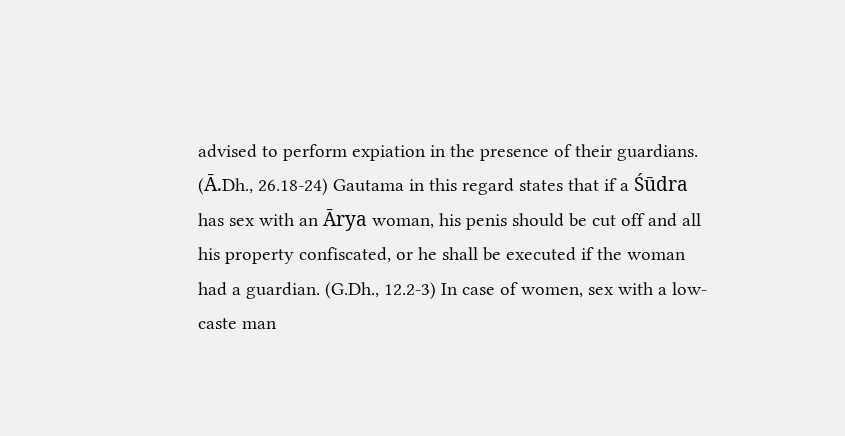advised to perform expiation in the presence of their guardians. (Ā.Dh., 26.18-24) Gautama in this regard states that if a Śūdra has sex with an Ārya woman, his penis should be cut off and all his property confiscated, or he shall be executed if the woman had a guardian. (G.Dh., 12.2-3) In case of women, sex with a low-caste man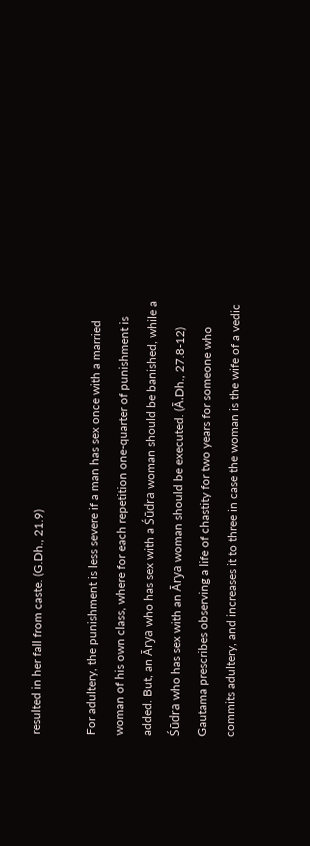resulted in her fall from caste. (G.Dh., 21.9)

For adultery, the punishment is less severe if a man has sex once with a married woman of his own class, where for each repetition one-quarter of punishment is added. But, an Ārya who has sex with a Śūdra woman should be banished, while a Śūdra who has sex with an Ārya woman should be executed. (Ā.Dh., 27.8-12) Gautama prescribes observing a life of chastity for two years for someone who commits adultery, and increases it to three in case the woman is the wife of a vedic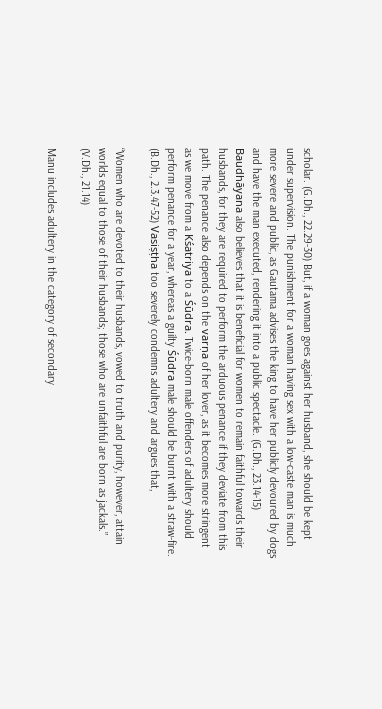scholar. (G.Dh., 22.29-30) But, if a woman goes against her husband, she should be kept under supervision. The punishment for a woman having sex with a low-caste man is much more severe and public, as Gautama advises the king to have her publicly devoured by dogs and have the man executed, rendering it into a public spectacle. (G.Dh., 23.14-15) Baudhāyana also believes that it is beneficial for women to remain faithful towards their husbands, for they are required to perform the arduous penance if they deviate from this path. The penance also depends on the varṇa of her lover, as it becomes more stringent as we move from a Kśatriya to a Śūdra. Twice-born male offenders of adultery should perform penance for a year, whereas a guilty Śūdra male should be burnt with a straw-fire. (B.Dh., 2.3.47-52) Vasiṣṭha too severely condemns adultery and argues that,

“Women who are devoted to their husbands, vowed to truth and purity, however, attain worlds equal to those of their husbands; those who are unfaithful are born as jackals.” (V.Dh., 21.14)

Manu includes adultery in the category of secondary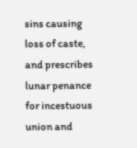sins causing loss of caste, and prescribes lunar penance for incestuous union and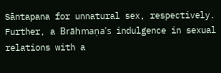Sāntapana for unnatural sex, respectively. Further, a Brāhmaṇa’s indulgence in sexual relations with a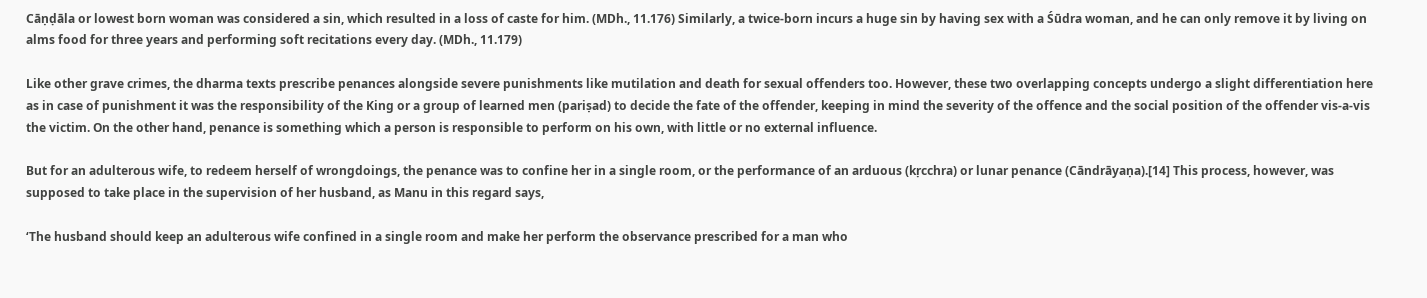Cāṇḍāla or lowest born woman was considered a sin, which resulted in a loss of caste for him. (MDh., 11.176) Similarly, a twice-born incurs a huge sin by having sex with a Śūdra woman, and he can only remove it by living on alms food for three years and performing soft recitations every day. (MDh., 11.179)

Like other grave crimes, the dharma texts prescribe penances alongside severe punishments like mutilation and death for sexual offenders too. However, these two overlapping concepts undergo a slight differentiation here as in case of punishment it was the responsibility of the King or a group of learned men (pariṣad) to decide the fate of the offender, keeping in mind the severity of the offence and the social position of the offender vis-a-vis the victim. On the other hand, penance is something which a person is responsible to perform on his own, with little or no external influence.

But for an adulterous wife, to redeem herself of wrongdoings, the penance was to confine her in a single room, or the performance of an arduous (kṛcchra) or lunar penance (Cāndrāyaṇa).[14] This process, however, was supposed to take place in the supervision of her husband, as Manu in this regard says,

‘The husband should keep an adulterous wife confined in a single room and make her perform the observance prescribed for a man who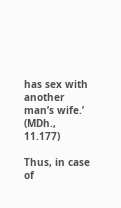has sex with another man’s wife.’ (MDh., 11.177)

Thus, in case of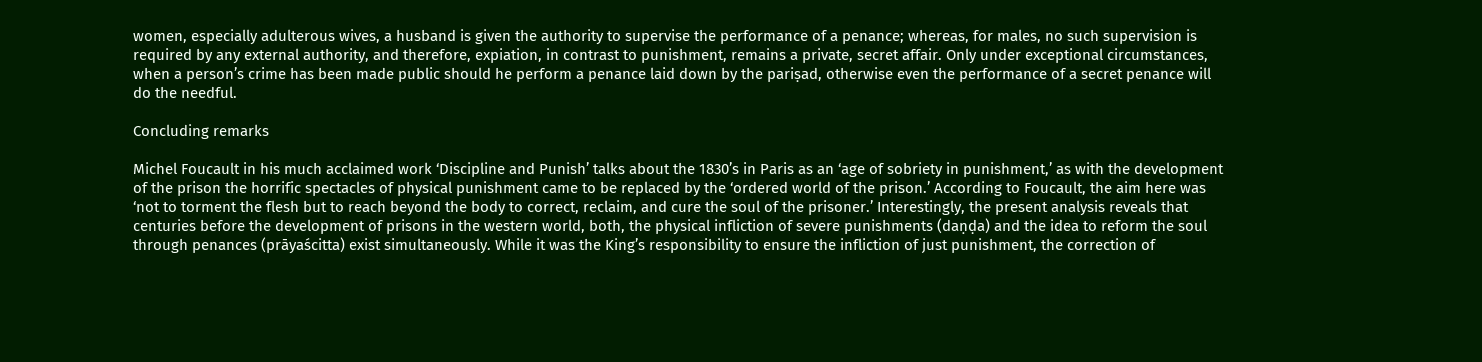women, especially adulterous wives, a husband is given the authority to supervise the performance of a penance; whereas, for males, no such supervision is required by any external authority, and therefore, expiation, in contrast to punishment, remains a private, secret affair. Only under exceptional circumstances, when a person’s crime has been made public should he perform a penance laid down by the pariṣad, otherwise even the performance of a secret penance will do the needful.

Concluding remarks

Michel Foucault in his much acclaimed work ‘Discipline and Punish’ talks about the 1830’s in Paris as an ‘age of sobriety in punishment,’ as with the development of the prison the horrific spectacles of physical punishment came to be replaced by the ‘ordered world of the prison.’ According to Foucault, the aim here was ‘not to torment the flesh but to reach beyond the body to correct, reclaim, and cure the soul of the prisoner.’ Interestingly, the present analysis reveals that centuries before the development of prisons in the western world, both, the physical infliction of severe punishments (daṇḍa) and the idea to reform the soul through penances (prāyaścitta) exist simultaneously. While it was the King’s responsibility to ensure the infliction of just punishment, the correction of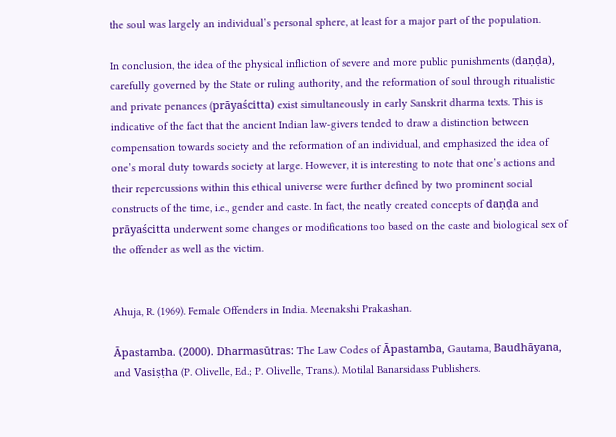the soul was largely an individual’s personal sphere, at least for a major part of the population.

In conclusion, the idea of the physical infliction of severe and more public punishments (daṇḍa), carefully governed by the State or ruling authority, and the reformation of soul through ritualistic and private penances (prāyaścitta) exist simultaneously in early Sanskrit dharma texts. This is indicative of the fact that the ancient Indian law-givers tended to draw a distinction between compensation towards society and the reformation of an individual, and emphasized the idea of one’s moral duty towards society at large. However, it is interesting to note that one’s actions and their repercussions within this ethical universe were further defined by two prominent social constructs of the time, i.e., gender and caste. In fact, the neatly created concepts of daṇḍa and prāyaścitta underwent some changes or modifications too based on the caste and biological sex of the offender as well as the victim.


Ahuja, R. (1969). Female Offenders in India. Meenakshi Prakashan.

Āpastamba. (2000). Dharmasūtras: The Law Codes of Āpastamba, Gautama, Baudhāyana, and Vasiṣṭha (P. Olivelle, Ed.; P. Olivelle, Trans.). Motilal Banarsidass Publishers.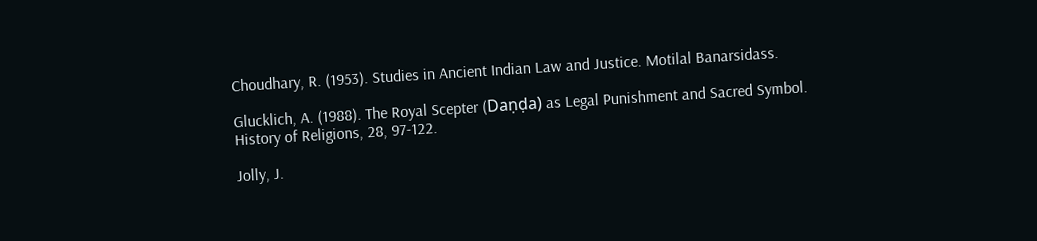Choudhary, R. (1953). Studies in Ancient Indian Law and Justice. Motilal Banarsidass.

Glucklich, A. (1988). The Royal Scepter (Daṇḍa) as Legal Punishment and Sacred Symbol. History of Religions, 28, 97-122.

Jolly, J.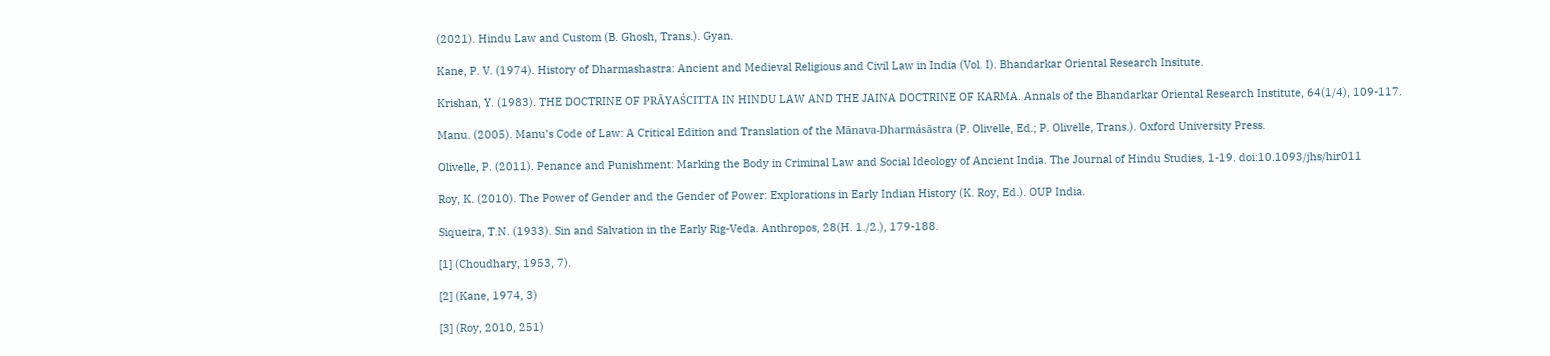(2021). Hindu Law and Custom (B. Ghosh, Trans.). Gyan.

Kane, P. V. (1974). History of Dharmashastra: Ancient and Medieval Religious and Civil Law in India (Vol. I). Bhandarkar Oriental Research Insitute.

Krishan, Y. (1983). THE DOCTRINE OF PRĀYAŚCITTA IN HINDU LAW AND THE JAINA DOCTRINE OF KARMA. Annals of the Bhandarkar Oriental Research Institute, 64(1/4), 109-117.

Manu. (2005). Manu’s Code of Law: A Critical Edition and Translation of the Mānava-Dharmásāstra (P. Olivelle, Ed.; P. Olivelle, Trans.). Oxford University Press.

Olivelle, P. (2011). Penance and Punishment: Marking the Body in Criminal Law and Social Ideology of Ancient India. The Journal of Hindu Studies, 1-19. doi:10.1093/jhs/hir011

Roy, K. (2010). The Power of Gender and the Gender of Power: Explorations in Early Indian History (K. Roy, Ed.). OUP India.

Siqueira, T.N. (1933). Sin and Salvation in the Early Rig-Veda. Anthropos, 28(H. 1./2.), 179-188.

[1] (Choudhary, 1953, 7).

[2] (Kane, 1974, 3)

[3] (Roy, 2010, 251)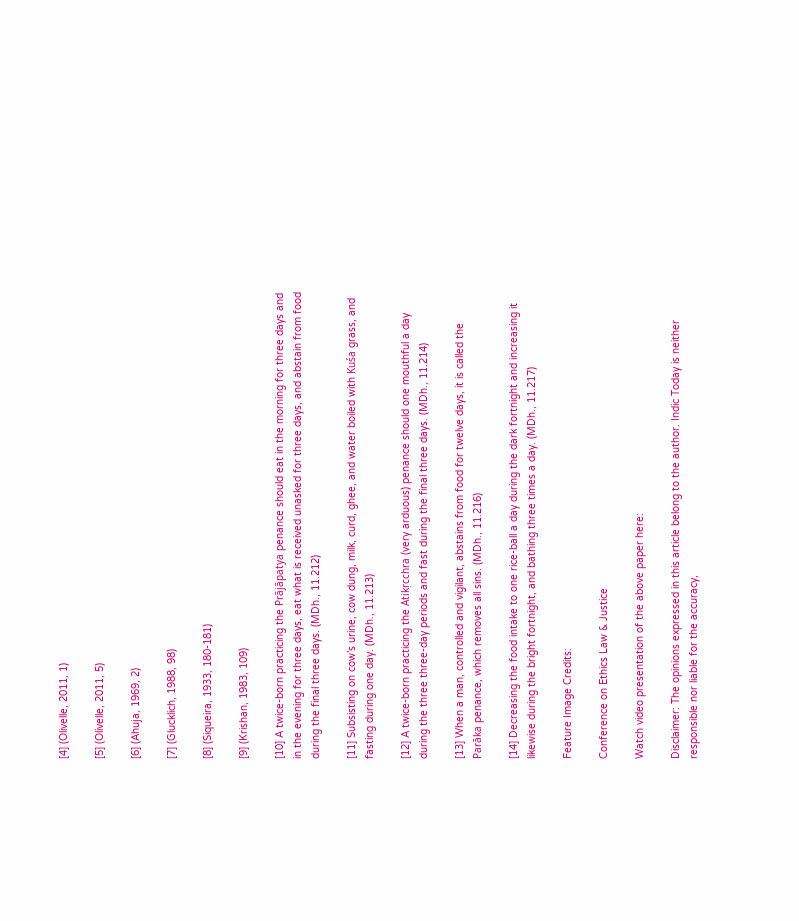[4] (Olivelle, 2011, 1)

[5] (Olivelle, 2011, 5)

[6] (Ahuja, 1969, 2)

[7] (Glucklich, 1988, 98)

[8] (Siqueira, 1933, 180-181)

[9] (Krishan, 1983, 109)

[10] A twice-born practicing the Prājāpatya penance should eat in the morning for three days and in the evening for three days, eat what is received unasked for three days, and abstain from food during the final three days. (MDh., 11.212)

[11] Subsisting on cow’s urine, cow dung, milk, curd, ghee, and water boiled with Kuśa grass, and fasting during one day. (MDh., 11.213)

[12] A twice-born practicing the Atikṛcchra (very arduous) penance should one mouthful a day during the three three-day periods and fast during the final three days. (MDh., 11.214)

[13] When a man, controlled and vigilant, abstains from food for twelve days, it is called the Parāka penance, which removes all sins. (MDh., 11.216)

[14] Decreasing the food intake to one rice-ball a day during the dark fortnight and increasing it likewise during the bright fortnight, and bathing three times a day. (MDh., 11.217)

Feature Image Credits:

Conference on Ethics Law & Justice

Watch video presentation of the above paper here:

Disclaimer: The opinions expressed in this article belong to the author. Indic Today is neither responsible nor liable for the accuracy,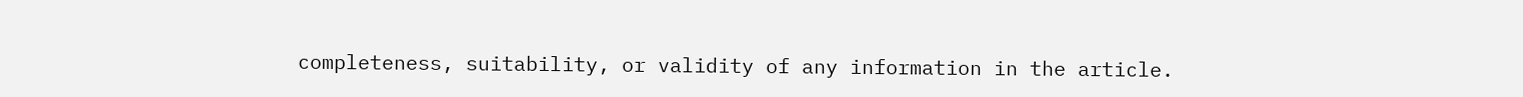completeness, suitability, or validity of any information in the article.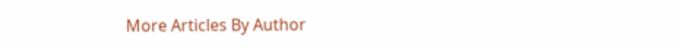More Articles By Author